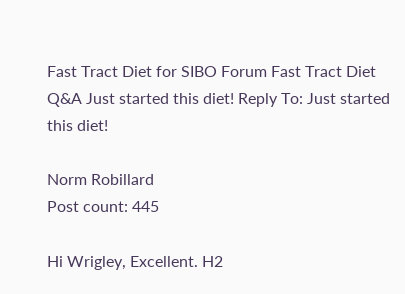Fast Tract Diet for SIBO Forum Fast Tract Diet Q&A Just started this diet! Reply To: Just started this diet!

Norm Robillard
Post count: 445

Hi Wrigley, Excellent. H2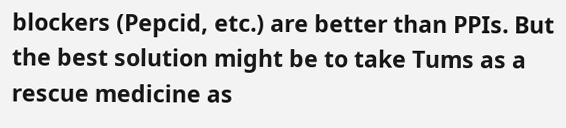blockers (Pepcid, etc.) are better than PPIs. But the best solution might be to take Tums as a rescue medicine as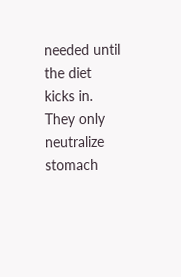needed until the diet kicks in. They only neutralize stomach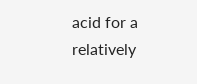acid for a relatively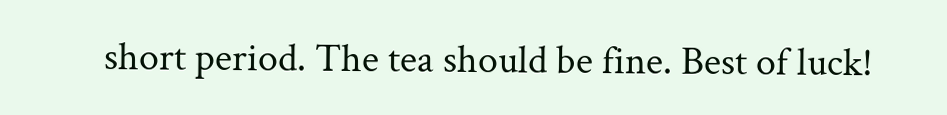short period. The tea should be fine. Best of luck!